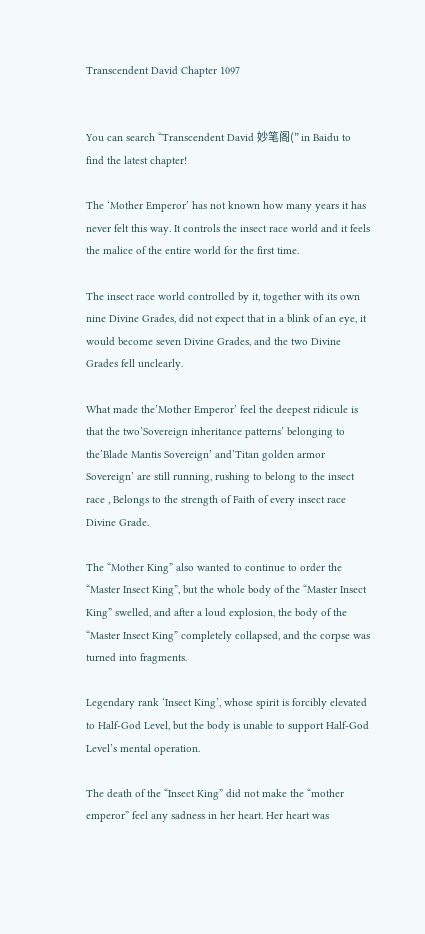Transcendent David Chapter 1097


You can search “Transcendent David 妙笔阁(” in Baidu to find the latest chapter!

The ‘Mother Emperor’ has not known how many years it has never felt this way. It controls the insect race world and it feels the malice of the entire world for the first time.

The insect race world controlled by it, together with its own nine Divine Grades, did not expect that in a blink of an eye, it would become seven Divine Grades, and the two Divine Grades fell unclearly.

What made the’Mother Emperor’ feel the deepest ridicule is that the two’Sovereign inheritance patterns’ belonging to the’Blade Mantis Sovereign’ and’Titan golden armor Sovereign’ are still running, rushing to belong to the insect race , Belongs to the strength of Faith of every insect race Divine Grade.

The “Mother King” also wanted to continue to order the “Master Insect King”, but the whole body of the “Master Insect King” swelled, and after a loud explosion, the body of the “Master Insect King” completely collapsed, and the corpse was turned into fragments.

Legendary rank ‘Insect King’, whose spirit is forcibly elevated to Half-God Level, but the body is unable to support Half-God Level’s mental operation.

The death of the “Insect King” did not make the “mother emperor” feel any sadness in her heart. Her heart was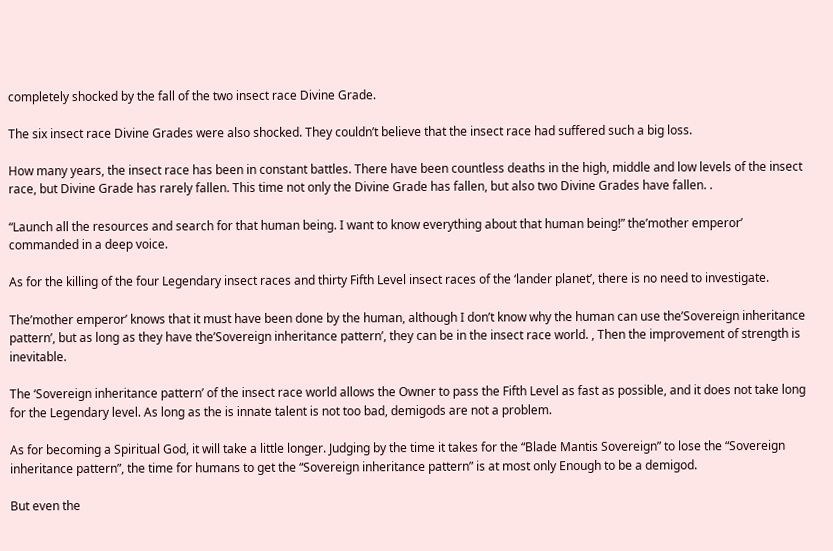completely shocked by the fall of the two insect race Divine Grade.

The six insect race Divine Grades were also shocked. They couldn’t believe that the insect race had suffered such a big loss.

How many years, the insect race has been in constant battles. There have been countless deaths in the high, middle and low levels of the insect race, but Divine Grade has rarely fallen. This time not only the Divine Grade has fallen, but also two Divine Grades have fallen. .

“Launch all the resources and search for that human being. I want to know everything about that human being!” the’mother emperor’ commanded in a deep voice.

As for the killing of the four Legendary insect races and thirty Fifth Level insect races of the ‘lander planet’, there is no need to investigate.

The’mother emperor’ knows that it must have been done by the human, although I don’t know why the human can use the’Sovereign inheritance pattern’, but as long as they have the’Sovereign inheritance pattern’, they can be in the insect race world. , Then the improvement of strength is inevitable.

The ‘Sovereign inheritance pattern’ of the insect race world allows the Owner to pass the Fifth Level as fast as possible, and it does not take long for the Legendary level. As long as the is innate talent is not too bad, demigods are not a problem.

As for becoming a Spiritual God, it will take a little longer. Judging by the time it takes for the “Blade Mantis Sovereign” to lose the “Sovereign inheritance pattern”, the time for humans to get the “Sovereign inheritance pattern” is at most only Enough to be a demigod.

But even the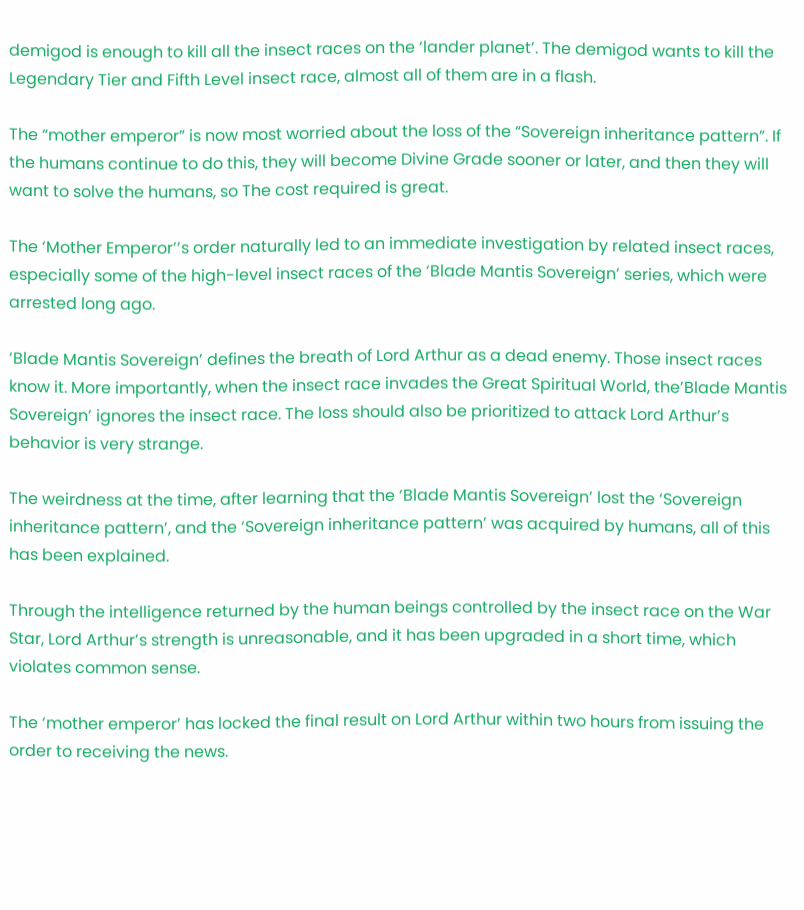demigod is enough to kill all the insect races on the ‘lander planet’. The demigod wants to kill the Legendary Tier and Fifth Level insect race, almost all of them are in a flash.

The “mother emperor” is now most worried about the loss of the “Sovereign inheritance pattern”. If the humans continue to do this, they will become Divine Grade sooner or later, and then they will want to solve the humans, so The cost required is great.

The ‘Mother Emperor’’s order naturally led to an immediate investigation by related insect races, especially some of the high-level insect races of the ‘Blade Mantis Sovereign’ series, which were arrested long ago.

‘Blade Mantis Sovereign’ defines the breath of Lord Arthur as a dead enemy. Those insect races know it. More importantly, when the insect race invades the Great Spiritual World, the’Blade Mantis Sovereign’ ignores the insect race. The loss should also be prioritized to attack Lord Arthur’s behavior is very strange.

The weirdness at the time, after learning that the ‘Blade Mantis Sovereign’ lost the ‘Sovereign inheritance pattern’, and the ‘Sovereign inheritance pattern’ was acquired by humans, all of this has been explained.

Through the intelligence returned by the human beings controlled by the insect race on the War Star, Lord Arthur’s strength is unreasonable, and it has been upgraded in a short time, which violates common sense.

The ‘mother emperor’ has locked the final result on Lord Arthur within two hours from issuing the order to receiving the news.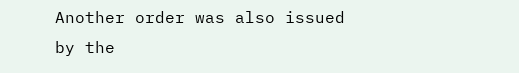Another order was also issued by the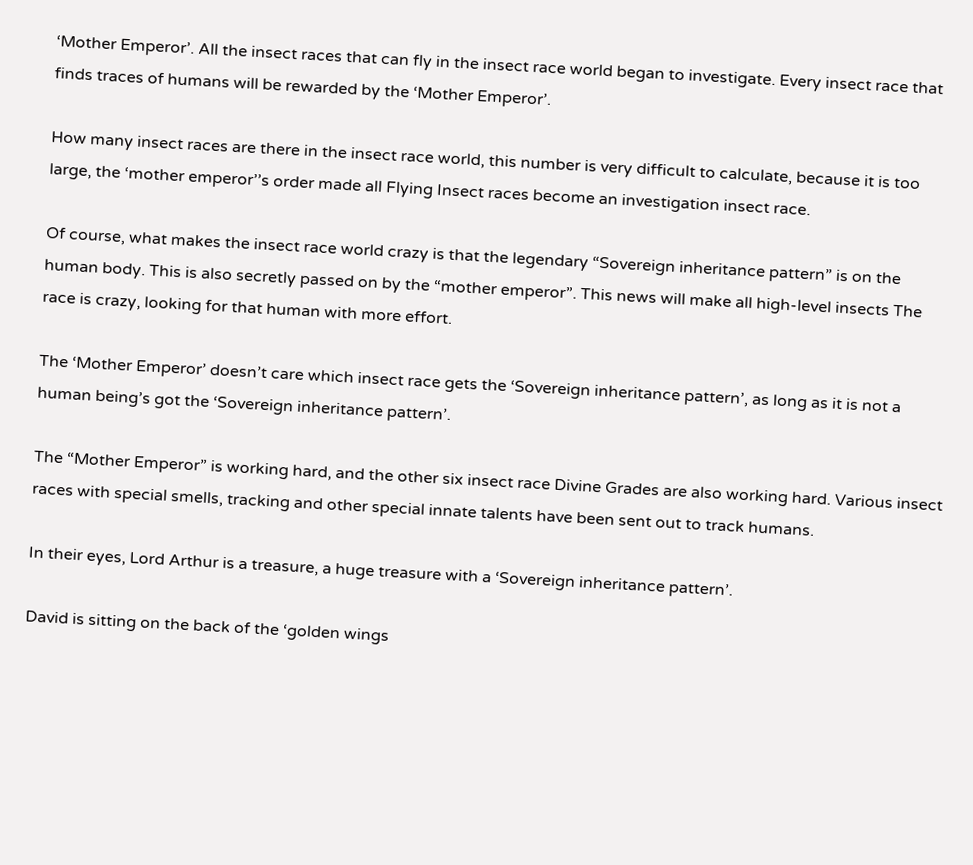‘Mother Emperor’. All the insect races that can fly in the insect race world began to investigate. Every insect race that finds traces of humans will be rewarded by the ‘Mother Emperor’.

How many insect races are there in the insect race world, this number is very difficult to calculate, because it is too large, the ‘mother emperor’’s order made all Flying Insect races become an investigation insect race.

Of course, what makes the insect race world crazy is that the legendary “Sovereign inheritance pattern” is on the human body. This is also secretly passed on by the “mother emperor”. This news will make all high-level insects The race is crazy, looking for that human with more effort.

The ‘Mother Emperor’ doesn’t care which insect race gets the ‘Sovereign inheritance pattern’, as long as it is not a human being’s got the ‘Sovereign inheritance pattern’.

The “Mother Emperor” is working hard, and the other six insect race Divine Grades are also working hard. Various insect races with special smells, tracking and other special innate talents have been sent out to track humans.

In their eyes, Lord Arthur is a treasure, a huge treasure with a ‘Sovereign inheritance pattern’.

David is sitting on the back of the ‘golden wings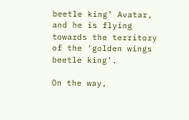beetle king’ Avatar, and he is flying towards the territory of the ‘golden wings beetle king’.

On the way,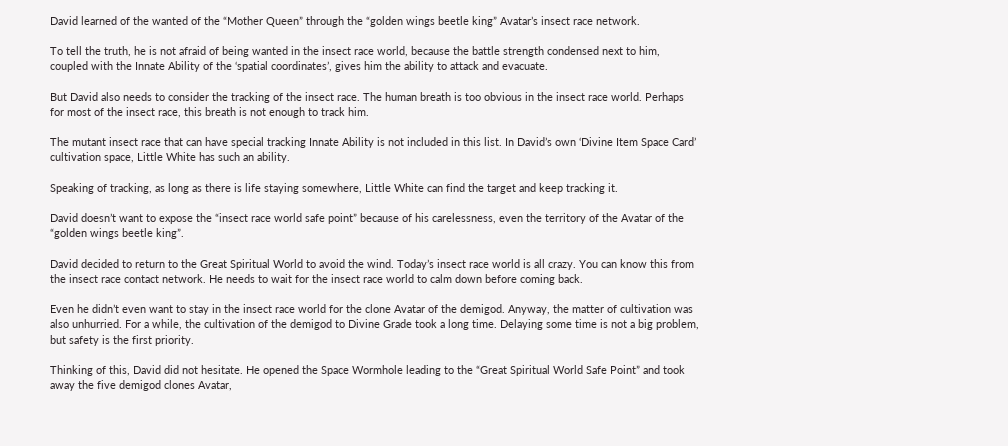David learned of the wanted of the “Mother Queen” through the “golden wings beetle king” Avatar’s insect race network.

To tell the truth, he is not afraid of being wanted in the insect race world, because the battle strength condensed next to him, coupled with the Innate Ability of the ‘spatial coordinates’, gives him the ability to attack and evacuate.

But David also needs to consider the tracking of the insect race. The human breath is too obvious in the insect race world. Perhaps for most of the insect race, this breath is not enough to track him.

The mutant insect race that can have special tracking Innate Ability is not included in this list. In David’s own ‘Divine Item Space Card’ cultivation space, Little White has such an ability.

Speaking of tracking, as long as there is life staying somewhere, Little White can find the target and keep tracking it.

David doesn’t want to expose the “insect race world safe point” because of his carelessness, even the territory of the Avatar of the “golden wings beetle king”.

David decided to return to the Great Spiritual World to avoid the wind. Today’s insect race world is all crazy. You can know this from the insect race contact network. He needs to wait for the insect race world to calm down before coming back.

Even he didn’t even want to stay in the insect race world for the clone Avatar of the demigod. Anyway, the matter of cultivation was also unhurried. For a while, the cultivation of the demigod to Divine Grade took a long time. Delaying some time is not a big problem, but safety is the first priority.

Thinking of this, David did not hesitate. He opened the Space Wormhole leading to the “Great Spiritual World Safe Point” and took away the five demigod clones Avatar,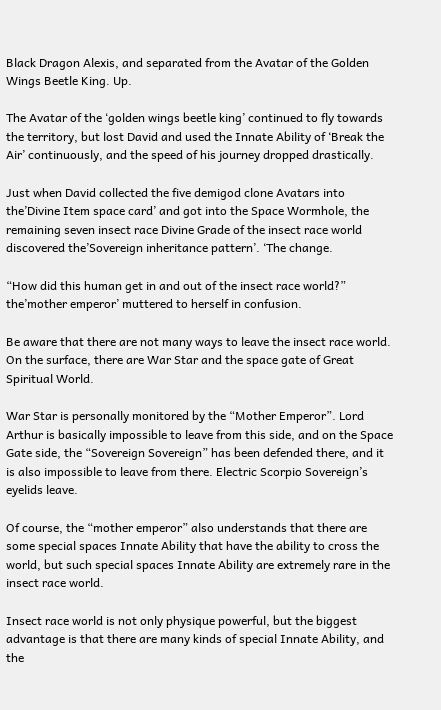Black Dragon Alexis, and separated from the Avatar of the Golden Wings Beetle King. Up.

The Avatar of the ‘golden wings beetle king’ continued to fly towards the territory, but lost David and used the Innate Ability of ‘Break the Air’ continuously, and the speed of his journey dropped drastically.

Just when David collected the five demigod clone Avatars into the’Divine Item space card’ and got into the Space Wormhole, the remaining seven insect race Divine Grade of the insect race world discovered the’Sovereign inheritance pattern’. ‘The change.

“How did this human get in and out of the insect race world?” the’mother emperor’ muttered to herself in confusion.

Be aware that there are not many ways to leave the insect race world. On the surface, there are War Star and the space gate of Great Spiritual World.

War Star is personally monitored by the “Mother Emperor”. Lord Arthur is basically impossible to leave from this side, and on the Space Gate side, the “Sovereign Sovereign” has been defended there, and it is also impossible to leave from there. Electric Scorpio Sovereign’s eyelids leave.

Of course, the “mother emperor” also understands that there are some special spaces Innate Ability that have the ability to cross the world, but such special spaces Innate Ability are extremely rare in the insect race world.

Insect race world is not only physique powerful, but the biggest advantage is that there are many kinds of special Innate Ability, and the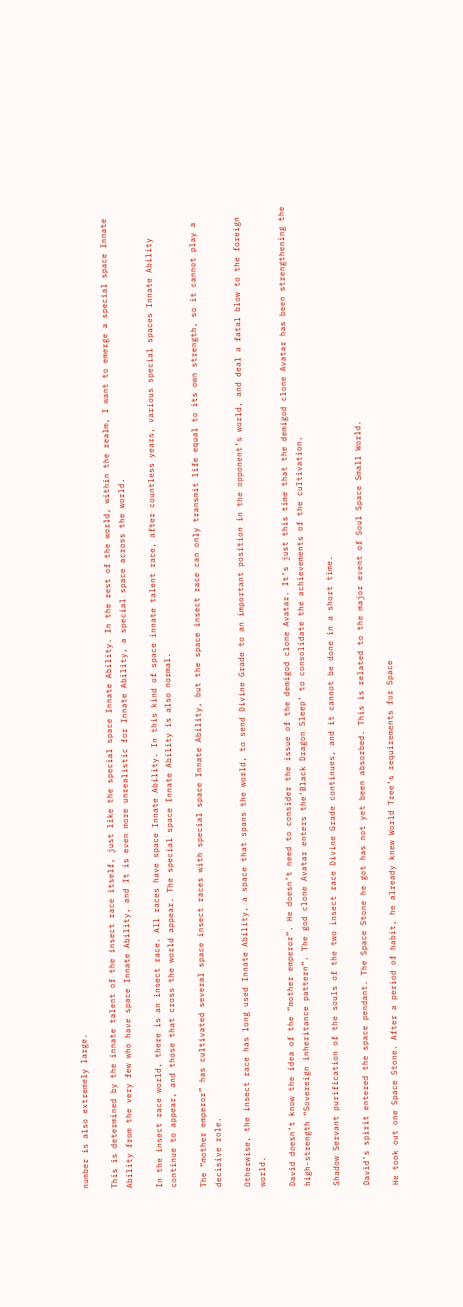number is also extremely large.

This is determined by the innate talent of the insect race itself, just like the special space Innate Ability. In the rest of the world, within the realm, I want to emerge a special space Innate Ability from the very few who have space Innate Ability, and It is even more unrealistic for Innate Ability, a special space across the world.

In the insect race world, there is an insect race. All races have space Innate Ability. In this kind of space innate talent race, after countless years, various special spaces Innate Ability continue to appear, and those that cross the world appear. The special space Innate Ability is also normal.

The “mother emperor” has cultivated several space insect races with special space Innate Ability, but the space insect race can only transmit life equal to its own strength, so it cannot play a decisive role.

Otherwise, the insect race has long used Innate Ability, a space that spans the world, to send Divine Grade to an important position in the opponent’s world, and deal a fatal blow to the foreign world.

David doesn’t know the idea of the “mother emperor”. He doesn’t need to consider the issue of the demigod clone Avatar. It’s just this time that the demigod clone Avatar has been strengthening the high-strength “Sovereign inheritance pattern”. The god clone Avatar enters the’Black Dragon Sleep’ to consolidate the achievements of the cultivation.

Shadow Servant purification of the souls of the two insect race Divine Grade continues, and it cannot be done in a short time.

David’s spirit entered the space pendant. The Space Stone he got has not yet been absorbed. This is related to the major event of Soul Space Small World.

He took out one Space Stone. After a period of habit, he already knew World Tree’s requirements for Space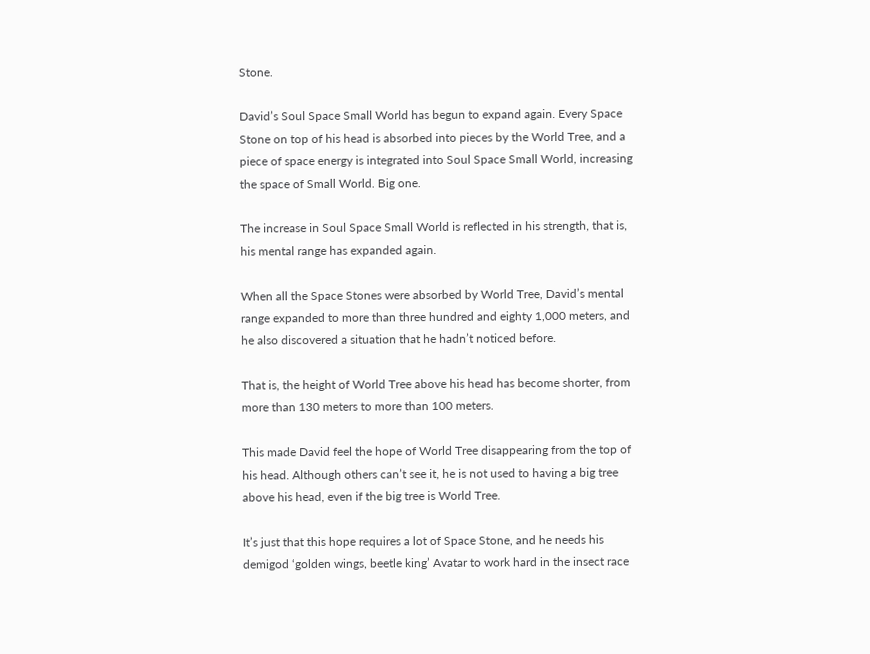Stone.

David’s Soul Space Small World has begun to expand again. Every Space Stone on top of his head is absorbed into pieces by the World Tree, and a piece of space energy is integrated into Soul Space Small World, increasing the space of Small World. Big one.

The increase in Soul Space Small World is reflected in his strength, that is, his mental range has expanded again.

When all the Space Stones were absorbed by World Tree, David’s mental range expanded to more than three hundred and eighty 1,000 meters, and he also discovered a situation that he hadn’t noticed before.

That is, the height of World Tree above his head has become shorter, from more than 130 meters to more than 100 meters.

This made David feel the hope of World Tree disappearing from the top of his head. Although others can’t see it, he is not used to having a big tree above his head, even if the big tree is World Tree.

It’s just that this hope requires a lot of Space Stone, and he needs his demigod ‘golden wings, beetle king’ Avatar to work hard in the insect race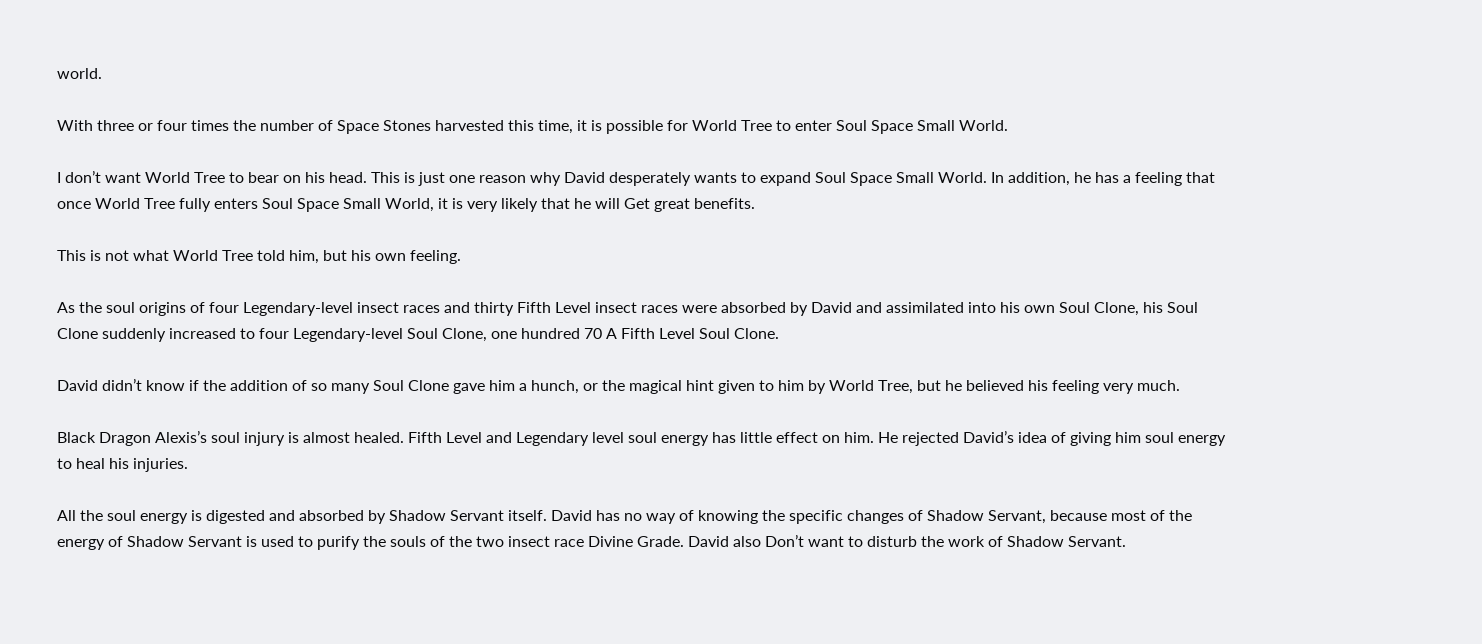world.

With three or four times the number of Space Stones harvested this time, it is possible for World Tree to enter Soul Space Small World.

I don’t want World Tree to bear on his head. This is just one reason why David desperately wants to expand Soul Space Small World. In addition, he has a feeling that once World Tree fully enters Soul Space Small World, it is very likely that he will Get great benefits.

This is not what World Tree told him, but his own feeling.

As the soul origins of four Legendary-level insect races and thirty Fifth Level insect races were absorbed by David and assimilated into his own Soul Clone, his Soul Clone suddenly increased to four Legendary-level Soul Clone, one hundred 70 A Fifth Level Soul Clone.

David didn’t know if the addition of so many Soul Clone gave him a hunch, or the magical hint given to him by World Tree, but he believed his feeling very much.

Black Dragon Alexis’s soul injury is almost healed. Fifth Level and Legendary level soul energy has little effect on him. He rejected David’s idea of giving him soul energy to heal his injuries.

All the soul energy is digested and absorbed by Shadow Servant itself. David has no way of knowing the specific changes of Shadow Servant, because most of the energy of Shadow Servant is used to purify the souls of the two insect race Divine Grade. David also Don’t want to disturb the work of Shadow Servant.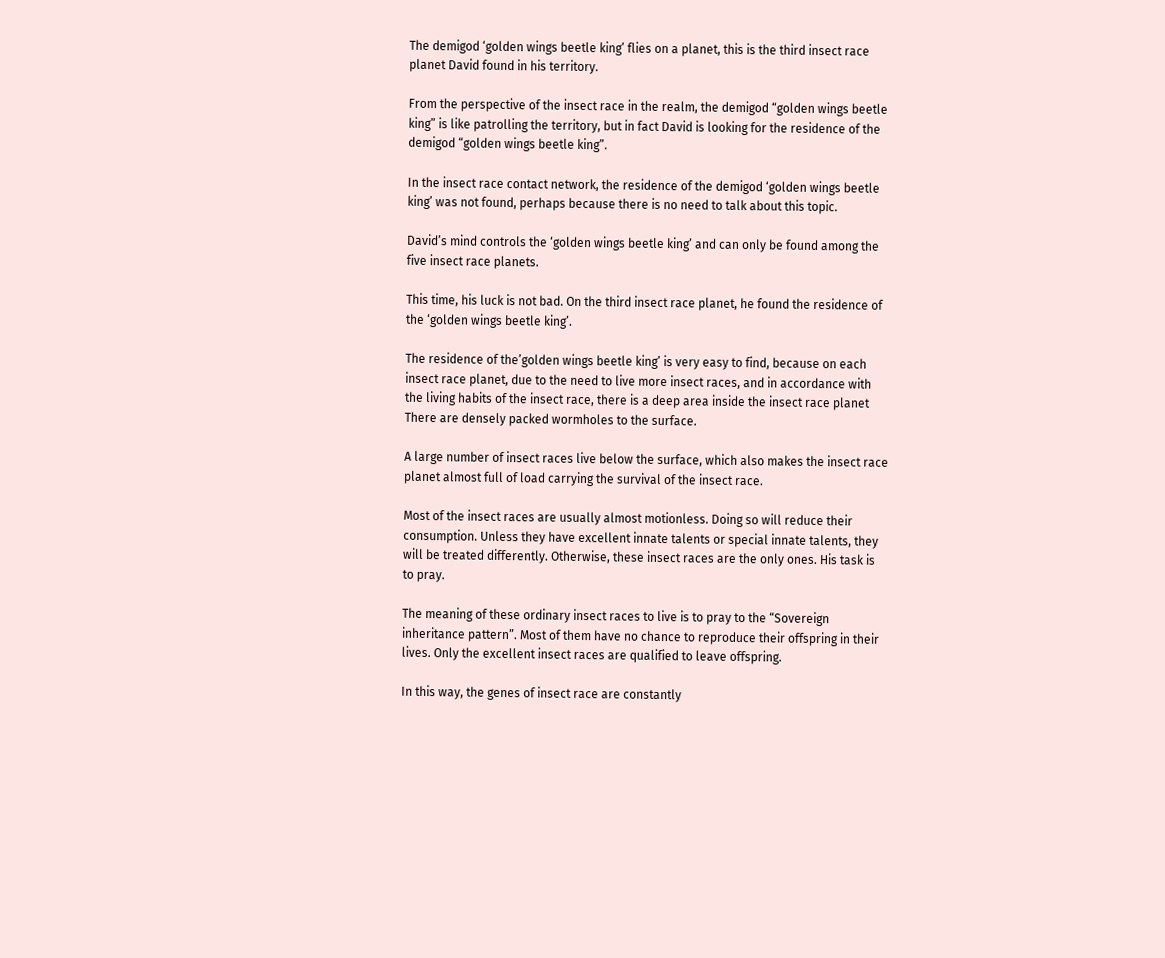The demigod ‘golden wings beetle king’ flies on a planet, this is the third insect race planet David found in his territory.

From the perspective of the insect race in the realm, the demigod “golden wings beetle king” is like patrolling the territory, but in fact David is looking for the residence of the demigod “golden wings beetle king”.

In the insect race contact network, the residence of the demigod ‘golden wings beetle king’ was not found, perhaps because there is no need to talk about this topic.

David’s mind controls the ‘golden wings beetle king’ and can only be found among the five insect race planets.

This time, his luck is not bad. On the third insect race planet, he found the residence of the ‘golden wings beetle king’.

The residence of the’golden wings beetle king’ is very easy to find, because on each insect race planet, due to the need to live more insect races, and in accordance with the living habits of the insect race, there is a deep area inside the insect race planet There are densely packed wormholes to the surface.

A large number of insect races live below the surface, which also makes the insect race planet almost full of load carrying the survival of the insect race.

Most of the insect races are usually almost motionless. Doing so will reduce their consumption. Unless they have excellent innate talents or special innate talents, they will be treated differently. Otherwise, these insect races are the only ones. His task is to pray.

The meaning of these ordinary insect races to live is to pray to the “Sovereign inheritance pattern”. Most of them have no chance to reproduce their offspring in their lives. Only the excellent insect races are qualified to leave offspring.

In this way, the genes of insect race are constantly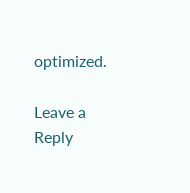optimized.

Leave a Reply